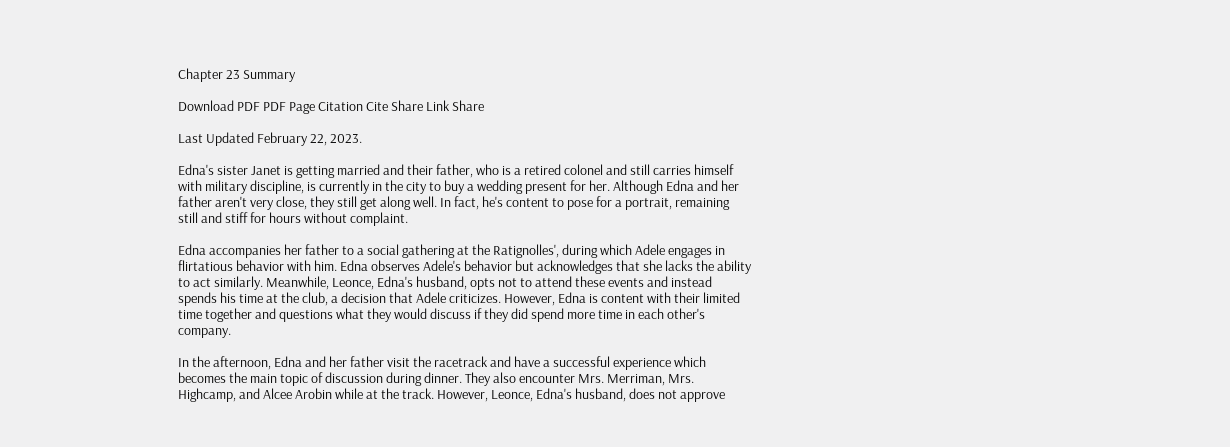Chapter 23 Summary

Download PDF PDF Page Citation Cite Share Link Share

Last Updated February 22, 2023.

Edna's sister Janet is getting married and their father, who is a retired colonel and still carries himself with military discipline, is currently in the city to buy a wedding present for her. Although Edna and her father aren't very close, they still get along well. In fact, he's content to pose for a portrait, remaining still and stiff for hours without complaint.

Edna accompanies her father to a social gathering at the Ratignolles', during which Adele engages in flirtatious behavior with him. Edna observes Adele's behavior but acknowledges that she lacks the ability to act similarly. Meanwhile, Leonce, Edna's husband, opts not to attend these events and instead spends his time at the club, a decision that Adele criticizes. However, Edna is content with their limited time together and questions what they would discuss if they did spend more time in each other's company.

In the afternoon, Edna and her father visit the racetrack and have a successful experience which becomes the main topic of discussion during dinner. They also encounter Mrs. Merriman, Mrs. Highcamp, and Alcee Arobin while at the track. However, Leonce, Edna's husband, does not approve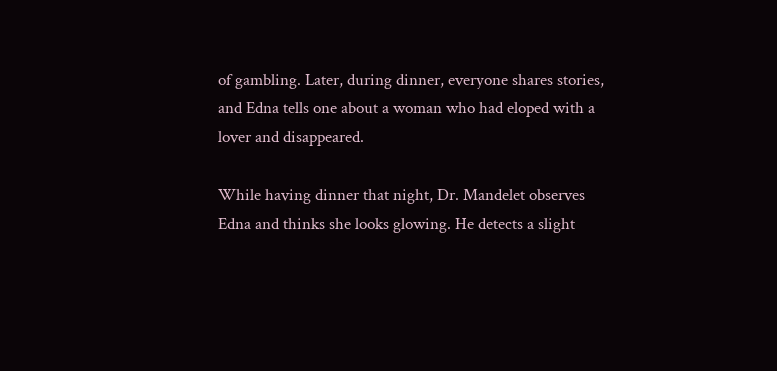of gambling. Later, during dinner, everyone shares stories, and Edna tells one about a woman who had eloped with a lover and disappeared.

While having dinner that night, Dr. Mandelet observes Edna and thinks she looks glowing. He detects a slight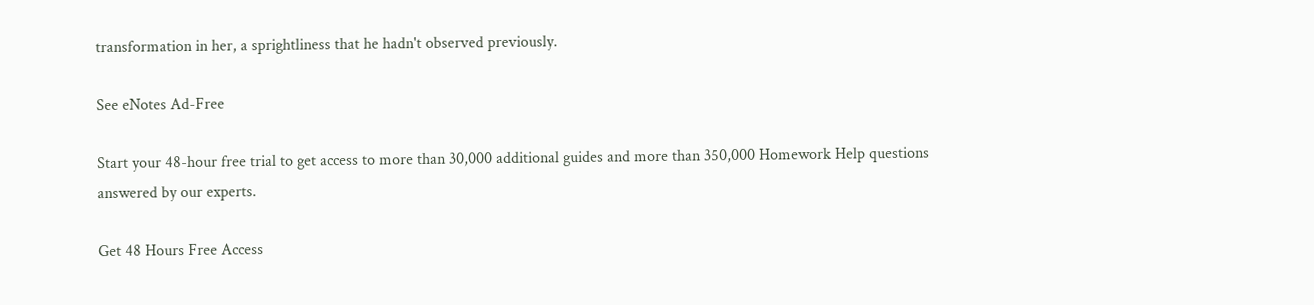transformation in her, a sprightliness that he hadn't observed previously.

See eNotes Ad-Free

Start your 48-hour free trial to get access to more than 30,000 additional guides and more than 350,000 Homework Help questions answered by our experts.

Get 48 Hours Free Access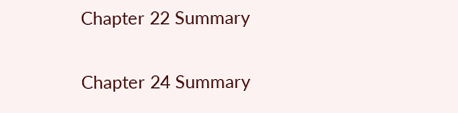Chapter 22 Summary


Chapter 24 Summary